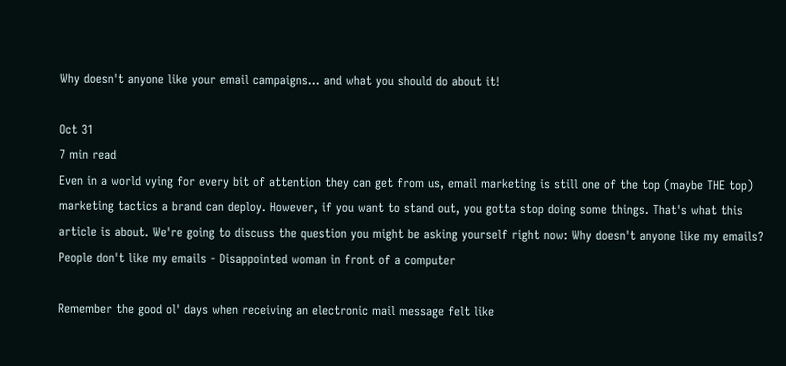Why doesn't anyone like your email campaigns... and what you should do about it!

Oct 31
7 min read
Even in a world vying for every bit of attention they can get from us, email marketing is still one of the top (maybe THE top) marketing tactics a brand can deploy. However, if you want to stand out, you gotta stop doing some things. That's what this article is about. We're going to discuss the question you might be asking yourself right now: Why doesn't anyone like my emails?
People don't like my emails - Disappointed woman in front of a computer

Remember the good ol' days when receiving an electronic mail message felt like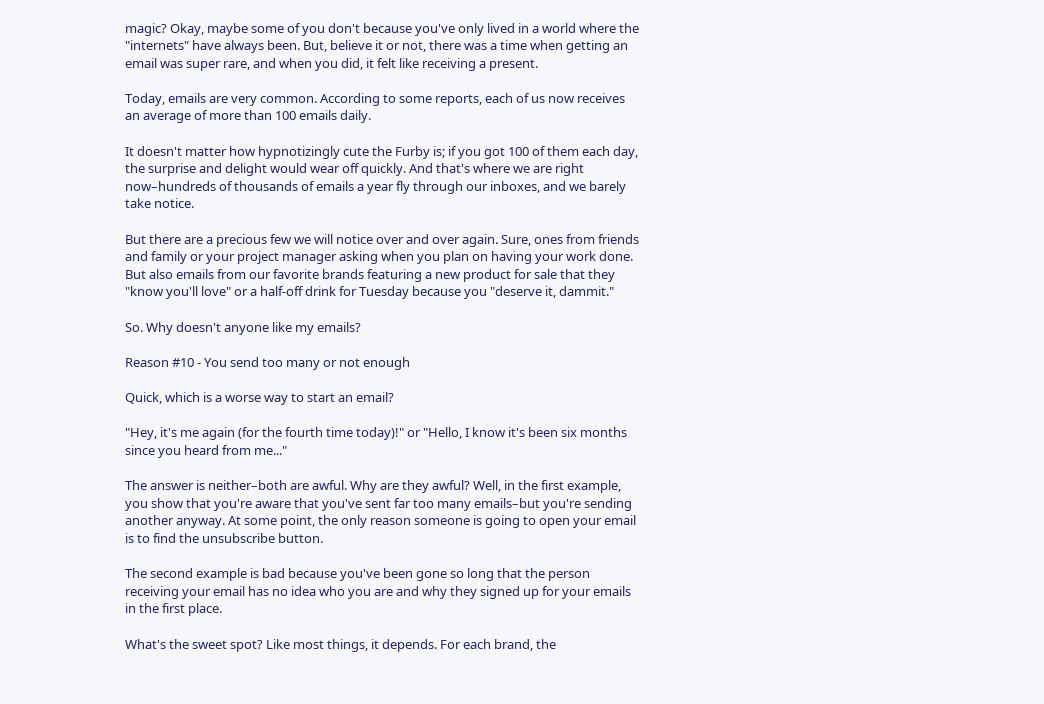magic? Okay, maybe some of you don't because you've only lived in a world where the "internets" have always been. But, believe it or not, there was a time when getting an email was super rare, and when you did, it felt like receiving a present.

Today, emails are very common. According to some reports, each of us now receives an average of more than 100 emails daily.

It doesn't matter how hypnotizingly cute the Furby is; if you got 100 of them each day, the surprise and delight would wear off quickly. And that's where we are right now–hundreds of thousands of emails a year fly through our inboxes, and we barely take notice.

But there are a precious few we will notice over and over again. Sure, ones from friends and family or your project manager asking when you plan on having your work done. But also emails from our favorite brands featuring a new product for sale that they "know you'll love" or a half-off drink for Tuesday because you "deserve it, dammit."

So. Why doesn't anyone like my emails?

Reason #10 - You send too many or not enough

Quick, which is a worse way to start an email?

"Hey, it's me again (for the fourth time today)!" or "Hello, I know it's been six months since you heard from me..."

The answer is neither–both are awful. Why are they awful? Well, in the first example, you show that you're aware that you've sent far too many emails–but you're sending another anyway. At some point, the only reason someone is going to open your email is to find the unsubscribe button.

The second example is bad because you've been gone so long that the person receiving your email has no idea who you are and why they signed up for your emails in the first place.

What's the sweet spot? Like most things, it depends. For each brand, the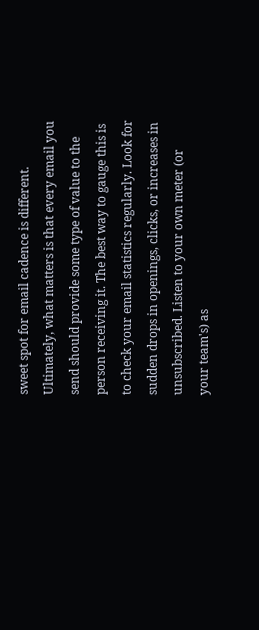sweet spot for email cadence is different. Ultimately, what matters is that every email you send should provide some type of value to the person receiving it. The best way to gauge this is to check your email statistics regularly. Look for sudden drops in openings, clicks, or increases in unsubscribed. Listen to your own meter (or your team's) as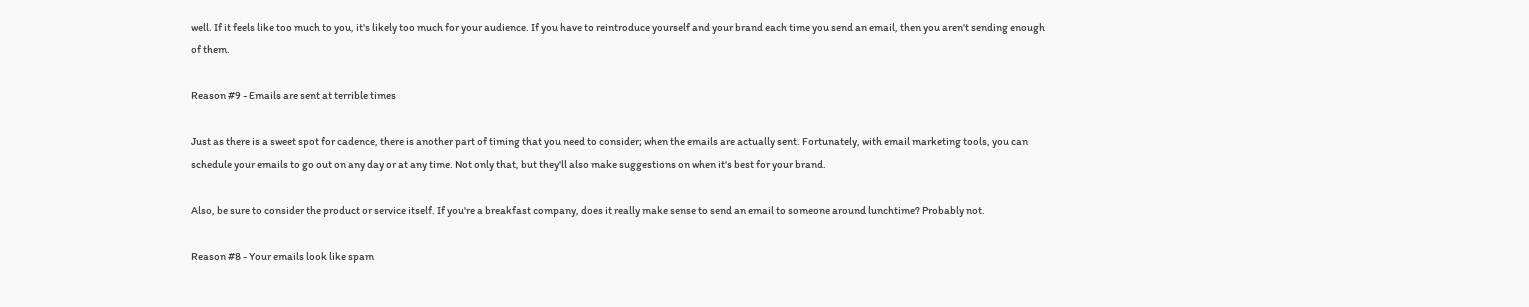well. If it feels like too much to you, it's likely too much for your audience. If you have to reintroduce yourself and your brand each time you send an email, then you aren't sending enough of them.

Reason #9 - Emails are sent at terrible times

Just as there is a sweet spot for cadence, there is another part of timing that you need to consider; when the emails are actually sent. Fortunately, with email marketing tools, you can schedule your emails to go out on any day or at any time. Not only that, but they'll also make suggestions on when it's best for your brand.

Also, be sure to consider the product or service itself. If you're a breakfast company, does it really make sense to send an email to someone around lunchtime? Probably not.

Reason #8 - Your emails look like spam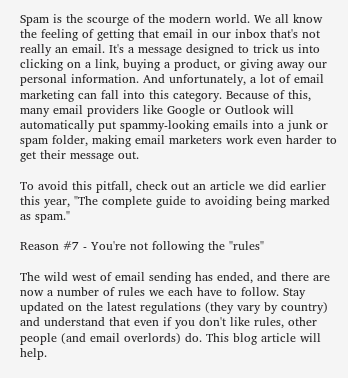Spam is the scourge of the modern world. We all know the feeling of getting that email in our inbox that's not really an email. It's a message designed to trick us into clicking on a link, buying a product, or giving away our personal information. And unfortunately, a lot of email marketing can fall into this category. Because of this, many email providers like Google or Outlook will automatically put spammy-looking emails into a junk or spam folder, making email marketers work even harder to get their message out.

To avoid this pitfall, check out an article we did earlier this year, "The complete guide to avoiding being marked as spam."

Reason #7 - You're not following the "rules"

The wild west of email sending has ended, and there are now a number of rules we each have to follow. Stay updated on the latest regulations (they vary by country) and understand that even if you don't like rules, other people (and email overlords) do. This blog article will help.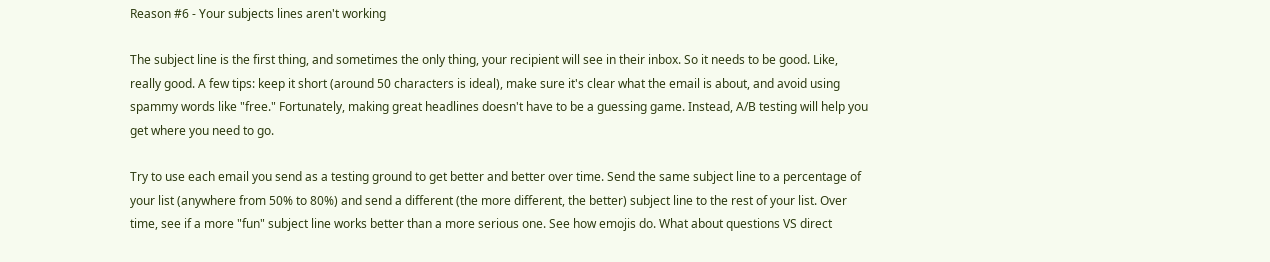Reason #6 - Your subjects lines aren't working

The subject line is the first thing, and sometimes the only thing, your recipient will see in their inbox. So it needs to be good. Like, really good. A few tips: keep it short (around 50 characters is ideal), make sure it's clear what the email is about, and avoid using spammy words like "free." Fortunately, making great headlines doesn't have to be a guessing game. Instead, A/B testing will help you get where you need to go.

Try to use each email you send as a testing ground to get better and better over time. Send the same subject line to a percentage of your list (anywhere from 50% to 80%) and send a different (the more different, the better) subject line to the rest of your list. Over time, see if a more "fun" subject line works better than a more serious one. See how emojis do. What about questions VS direct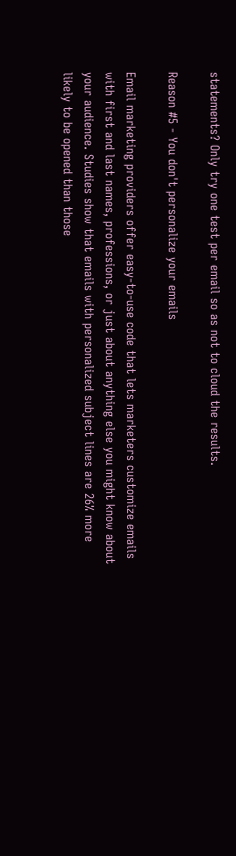statements? Only try one test per email so as not to cloud the results.

Reason #5 - You don't personalize your emails

Email marketing providers offer easy-to-use code that lets marketers customize emails with first and last names, professions, or just about anything else you might know about your audience. Studies show that emails with personalized subject lines are 26% more likely to be opened than those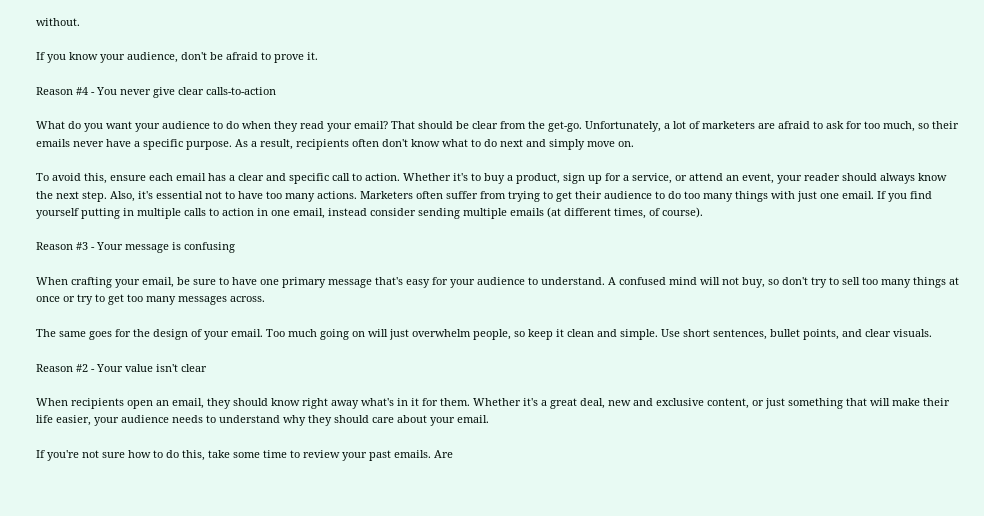without.

If you know your audience, don't be afraid to prove it.

Reason #4 - You never give clear calls-to-action

What do you want your audience to do when they read your email? That should be clear from the get-go. Unfortunately, a lot of marketers are afraid to ask for too much, so their emails never have a specific purpose. As a result, recipients often don't know what to do next and simply move on.

To avoid this, ensure each email has a clear and specific call to action. Whether it's to buy a product, sign up for a service, or attend an event, your reader should always know the next step. Also, it's essential not to have too many actions. Marketers often suffer from trying to get their audience to do too many things with just one email. If you find yourself putting in multiple calls to action in one email, instead consider sending multiple emails (at different times, of course).

Reason #3 - Your message is confusing

When crafting your email, be sure to have one primary message that's easy for your audience to understand. A confused mind will not buy, so don't try to sell too many things at once or try to get too many messages across.

The same goes for the design of your email. Too much going on will just overwhelm people, so keep it clean and simple. Use short sentences, bullet points, and clear visuals.

Reason #2 - Your value isn't clear

When recipients open an email, they should know right away what's in it for them. Whether it's a great deal, new and exclusive content, or just something that will make their life easier, your audience needs to understand why they should care about your email.

If you're not sure how to do this, take some time to review your past emails. Are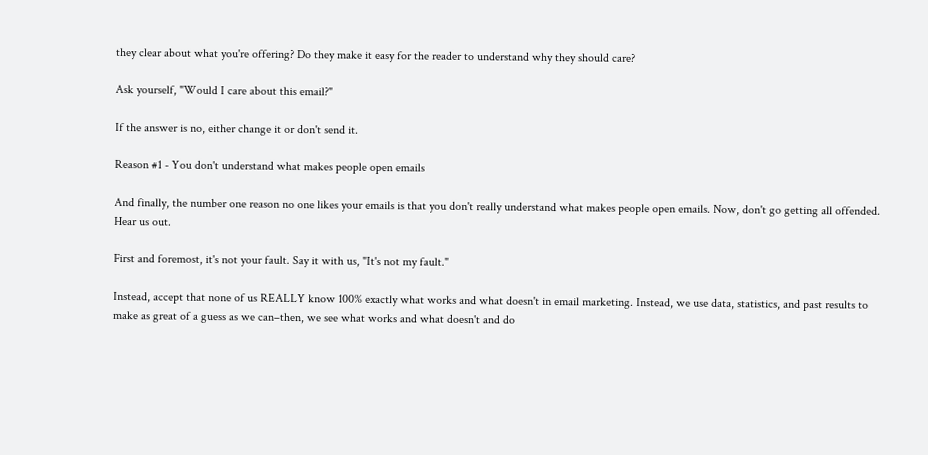they clear about what you're offering? Do they make it easy for the reader to understand why they should care?

Ask yourself, "Would I care about this email?"

If the answer is no, either change it or don't send it.

Reason #1 - You don't understand what makes people open emails

And finally, the number one reason no one likes your emails is that you don't really understand what makes people open emails. Now, don't go getting all offended. Hear us out.

First and foremost, it's not your fault. Say it with us, "It's not my fault."

Instead, accept that none of us REALLY know 100% exactly what works and what doesn't in email marketing. Instead, we use data, statistics, and past results to make as great of a guess as we can–then, we see what works and what doesn't and do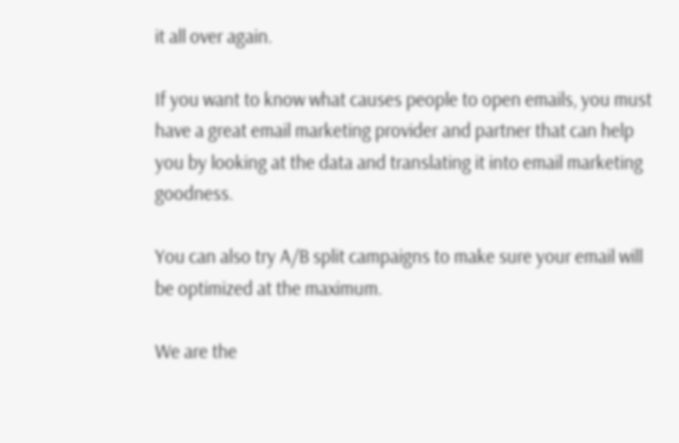it all over again.

If you want to know what causes people to open emails, you must have a great email marketing provider and partner that can help you by looking at the data and translating it into email marketing goodness.

You can also try A/B split campaigns to make sure your email will be optimized at the maximum.

We are the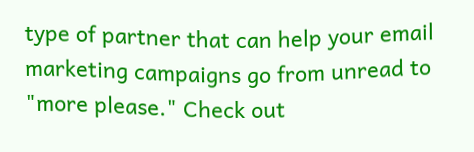type of partner that can help your email marketing campaigns go from unread to "more please." Check out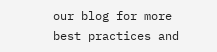our blog for more best practices and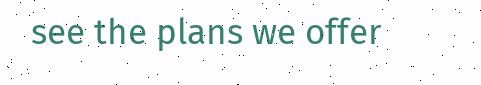see the plans we offer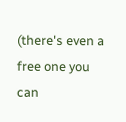(there's even a free one you can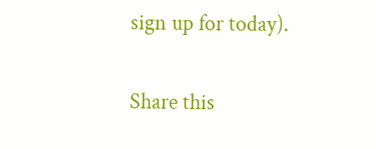sign up for today).

Share this